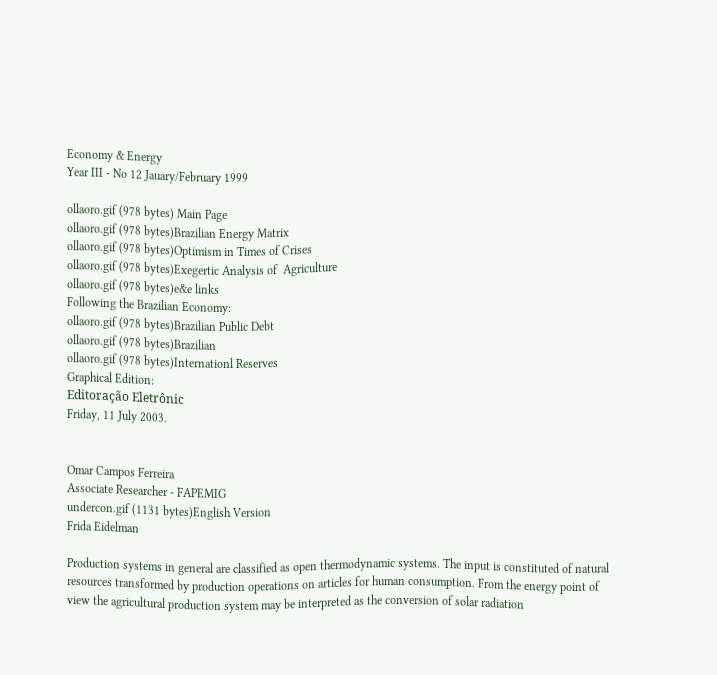Economy & Energy
Year III - No 12 Jauary/February 1999

ollaoro.gif (978 bytes) Main Page
ollaoro.gif (978 bytes)Brazilian Energy Matrix
ollaoro.gif (978 bytes)Optimism in Times of Crises
ollaoro.gif (978 bytes)Exegertic Analysis of  Agriculture
ollaoro.gif (978 bytes)e&e links
Following the Brazilian Economy:
ollaoro.gif (978 bytes)Brazilian Public Debt
ollaoro.gif (978 bytes)Brazilian
ollaoro.gif (978 bytes)Internationl Reserves
Graphical Edition:
Editoração Eletrônic
Friday, 11 July 2003.


Omar Campos Ferreira
Associate Researcher - FAPEMIG
undercon.gif (1131 bytes)English Version
Frida Eidelman

Production systems in general are classified as open thermodynamic systems. The input is constituted of natural resources transformed by production operations on articles for human consumption. From the energy point of view the agricultural production system may be interpreted as the conversion of solar radiation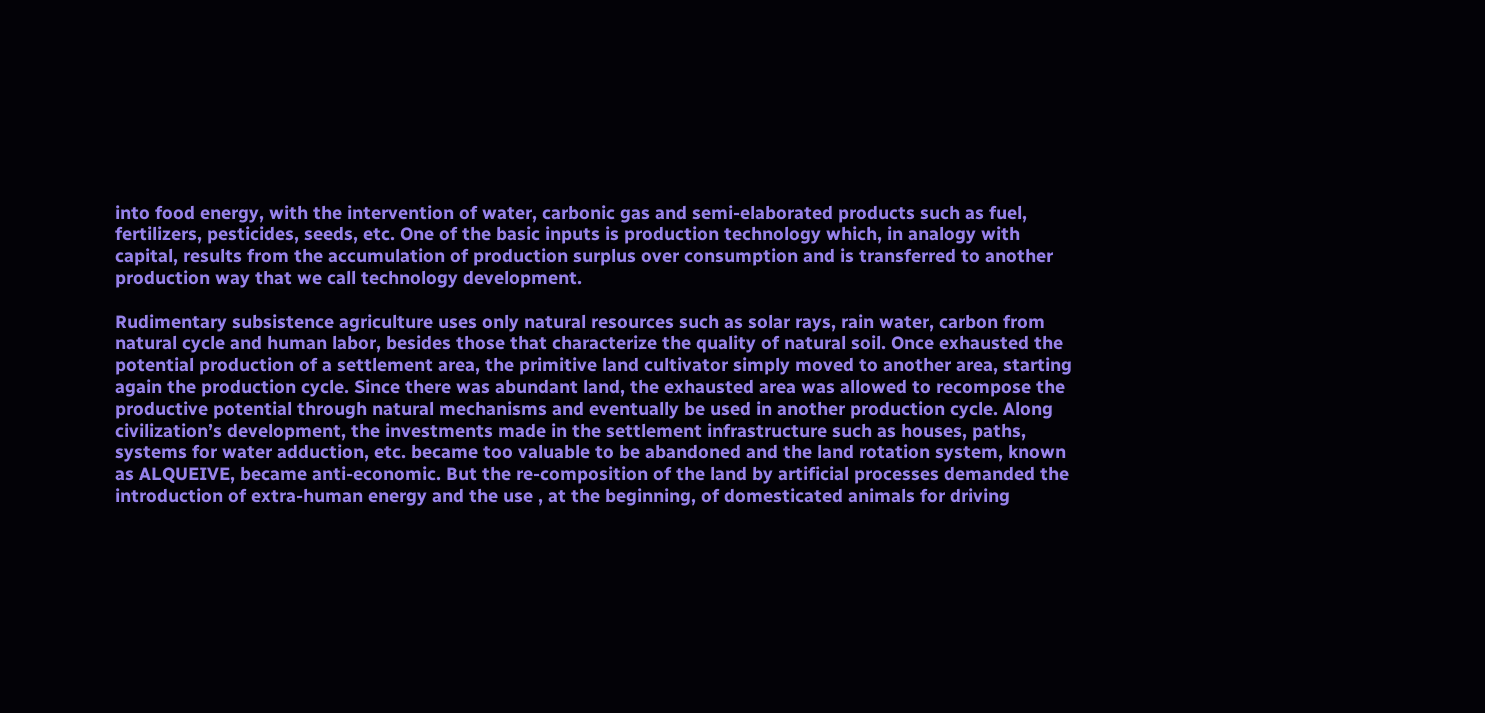into food energy, with the intervention of water, carbonic gas and semi-elaborated products such as fuel, fertilizers, pesticides, seeds, etc. One of the basic inputs is production technology which, in analogy with capital, results from the accumulation of production surplus over consumption and is transferred to another production way that we call technology development.

Rudimentary subsistence agriculture uses only natural resources such as solar rays, rain water, carbon from natural cycle and human labor, besides those that characterize the quality of natural soil. Once exhausted the potential production of a settlement area, the primitive land cultivator simply moved to another area, starting again the production cycle. Since there was abundant land, the exhausted area was allowed to recompose the productive potential through natural mechanisms and eventually be used in another production cycle. Along civilization’s development, the investments made in the settlement infrastructure such as houses, paths, systems for water adduction, etc. became too valuable to be abandoned and the land rotation system, known as ALQUEIVE, became anti-economic. But the re-composition of the land by artificial processes demanded the introduction of extra-human energy and the use , at the beginning, of domesticated animals for driving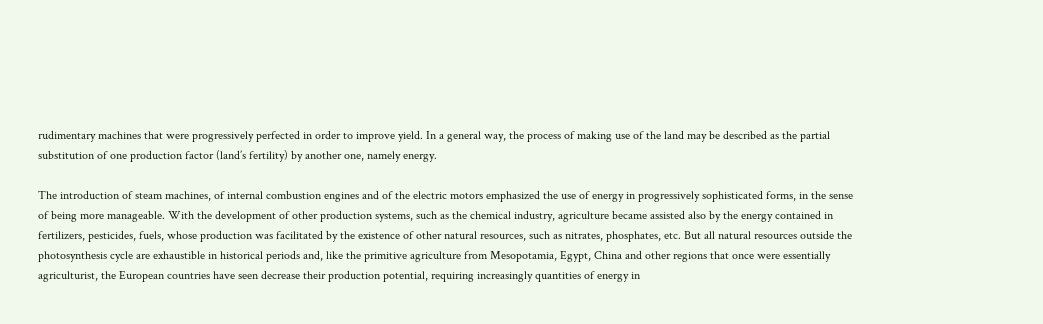rudimentary machines that were progressively perfected in order to improve yield. In a general way, the process of making use of the land may be described as the partial substitution of one production factor (land’s fertility) by another one, namely energy.

The introduction of steam machines, of internal combustion engines and of the electric motors emphasized the use of energy in progressively sophisticated forms, in the sense of being more manageable. With the development of other production systems, such as the chemical industry, agriculture became assisted also by the energy contained in fertilizers, pesticides, fuels, whose production was facilitated by the existence of other natural resources, such as nitrates, phosphates, etc. But all natural resources outside the photosynthesis cycle are exhaustible in historical periods and, like the primitive agriculture from Mesopotamia, Egypt, China and other regions that once were essentially agriculturist, the European countries have seen decrease their production potential, requiring increasingly quantities of energy in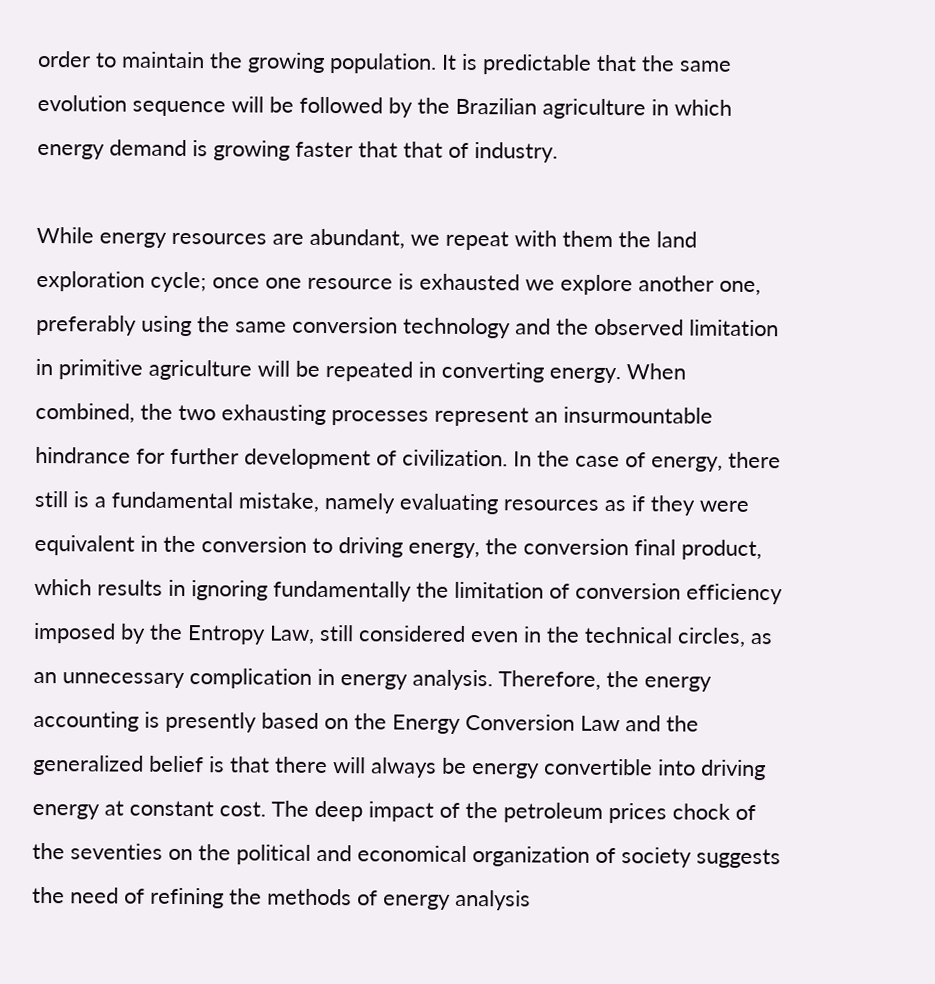order to maintain the growing population. It is predictable that the same evolution sequence will be followed by the Brazilian agriculture in which energy demand is growing faster that that of industry.

While energy resources are abundant, we repeat with them the land exploration cycle; once one resource is exhausted we explore another one, preferably using the same conversion technology and the observed limitation in primitive agriculture will be repeated in converting energy. When combined, the two exhausting processes represent an insurmountable hindrance for further development of civilization. In the case of energy, there still is a fundamental mistake, namely evaluating resources as if they were equivalent in the conversion to driving energy, the conversion final product, which results in ignoring fundamentally the limitation of conversion efficiency imposed by the Entropy Law, still considered even in the technical circles, as an unnecessary complication in energy analysis. Therefore, the energy accounting is presently based on the Energy Conversion Law and the generalized belief is that there will always be energy convertible into driving energy at constant cost. The deep impact of the petroleum prices chock of the seventies on the political and economical organization of society suggests the need of refining the methods of energy analysis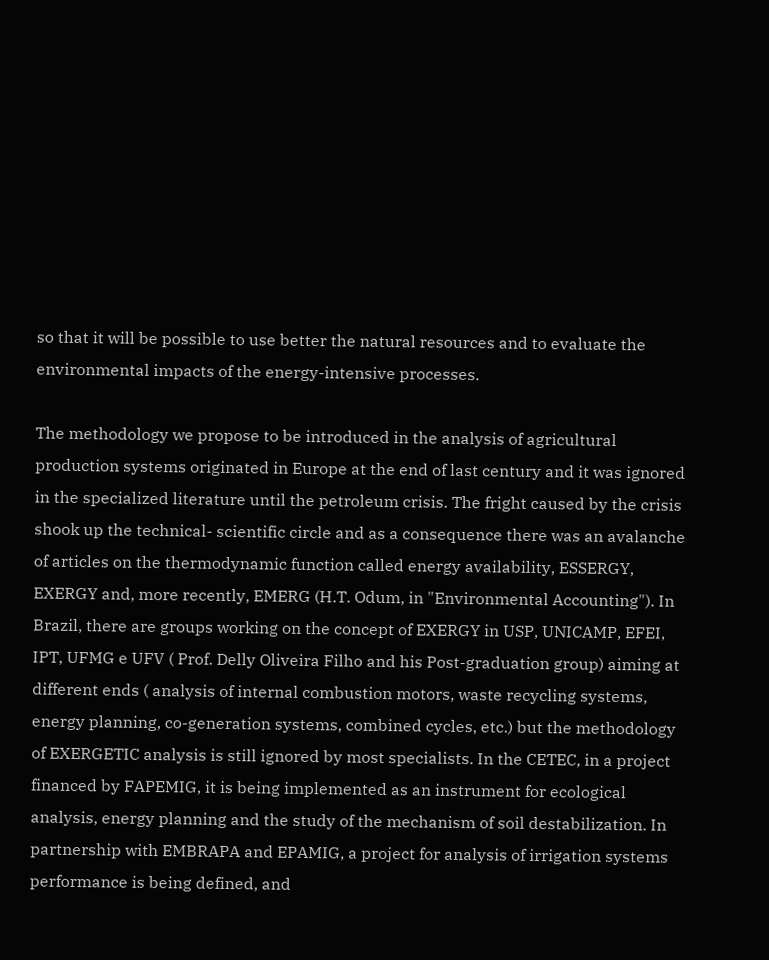so that it will be possible to use better the natural resources and to evaluate the environmental impacts of the energy-intensive processes.

The methodology we propose to be introduced in the analysis of agricultural production systems originated in Europe at the end of last century and it was ignored in the specialized literature until the petroleum crisis. The fright caused by the crisis shook up the technical- scientific circle and as a consequence there was an avalanche of articles on the thermodynamic function called energy availability, ESSERGY, EXERGY and, more recently, EMERG (H.T. Odum, in "Environmental Accounting"). In Brazil, there are groups working on the concept of EXERGY in USP, UNICAMP, EFEI, IPT, UFMG e UFV ( Prof. Delly Oliveira Filho and his Post-graduation group) aiming at different ends ( analysis of internal combustion motors, waste recycling systems, energy planning, co-generation systems, combined cycles, etc.) but the methodology of EXERGETIC analysis is still ignored by most specialists. In the CETEC, in a project financed by FAPEMIG, it is being implemented as an instrument for ecological analysis, energy planning and the study of the mechanism of soil destabilization. In partnership with EMBRAPA and EPAMIG, a project for analysis of irrigation systems performance is being defined, and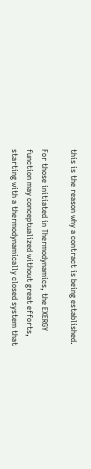this is the reason why a contract is being established.

For those initiated in Thermodynamics, the EXERGY function may conceptualized without great efforts, starting with a thermodynamically closed system that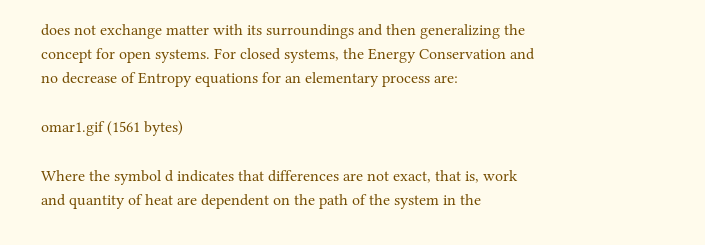does not exchange matter with its surroundings and then generalizing the concept for open systems. For closed systems, the Energy Conservation and no decrease of Entropy equations for an elementary process are:

omar1.gif (1561 bytes)

Where the symbol d indicates that differences are not exact, that is, work and quantity of heat are dependent on the path of the system in the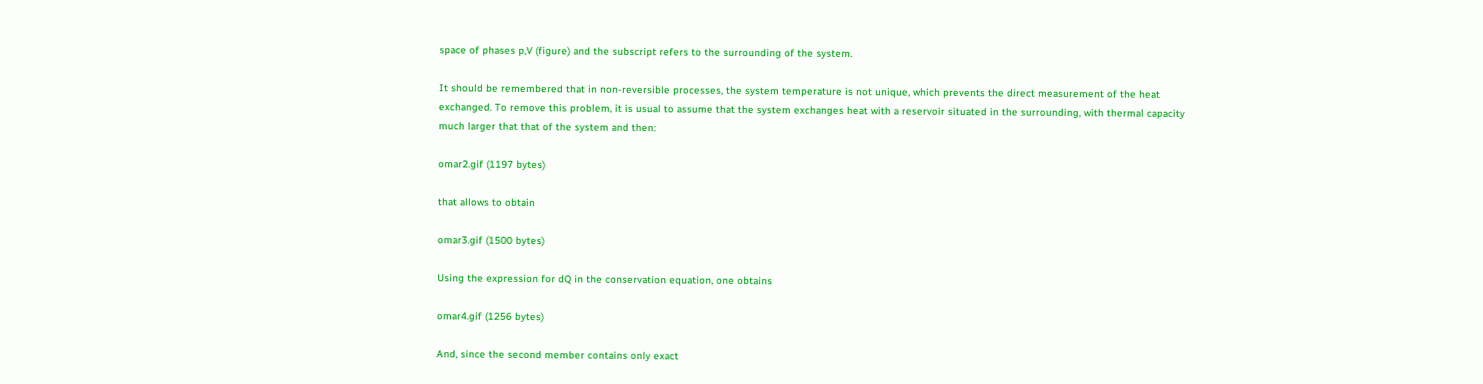space of phases p,V (figure) and the subscript refers to the surrounding of the system.

It should be remembered that in non-reversible processes, the system temperature is not unique, which prevents the direct measurement of the heat exchanged. To remove this problem, it is usual to assume that the system exchanges heat with a reservoir situated in the surrounding, with thermal capacity much larger that that of the system and then:

omar2.gif (1197 bytes)

that allows to obtain

omar3.gif (1500 bytes)

Using the expression for dQ in the conservation equation, one obtains

omar4.gif (1256 bytes)

And, since the second member contains only exact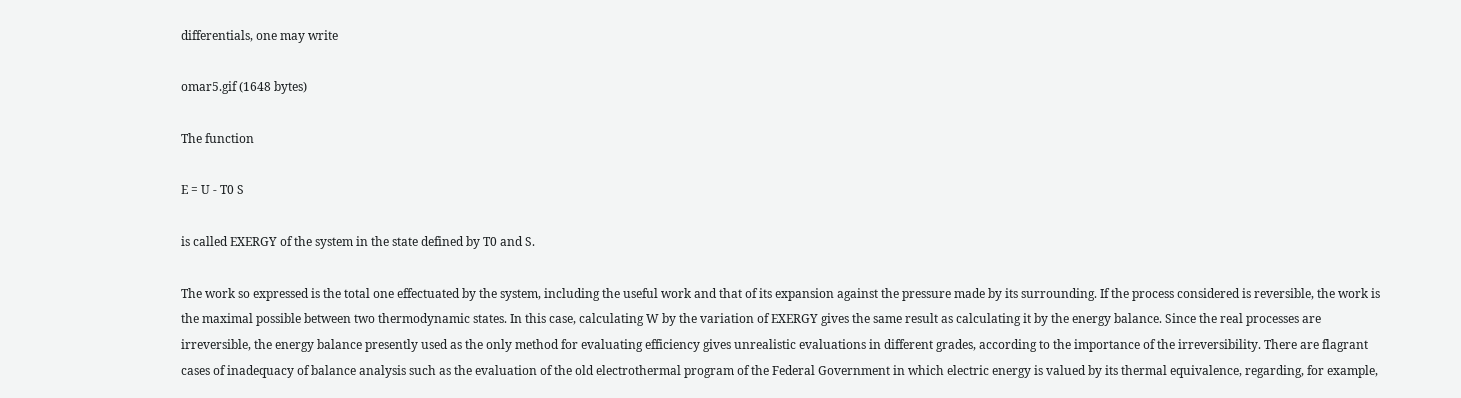differentials, one may write

omar5.gif (1648 bytes)

The function

E = U - T0 S

is called EXERGY of the system in the state defined by T0 and S.

The work so expressed is the total one effectuated by the system, including the useful work and that of its expansion against the pressure made by its surrounding. If the process considered is reversible, the work is the maximal possible between two thermodynamic states. In this case, calculating W by the variation of EXERGY gives the same result as calculating it by the energy balance. Since the real processes are irreversible, the energy balance presently used as the only method for evaluating efficiency gives unrealistic evaluations in different grades, according to the importance of the irreversibility. There are flagrant cases of inadequacy of balance analysis such as the evaluation of the old electrothermal program of the Federal Government in which electric energy is valued by its thermal equivalence, regarding, for example,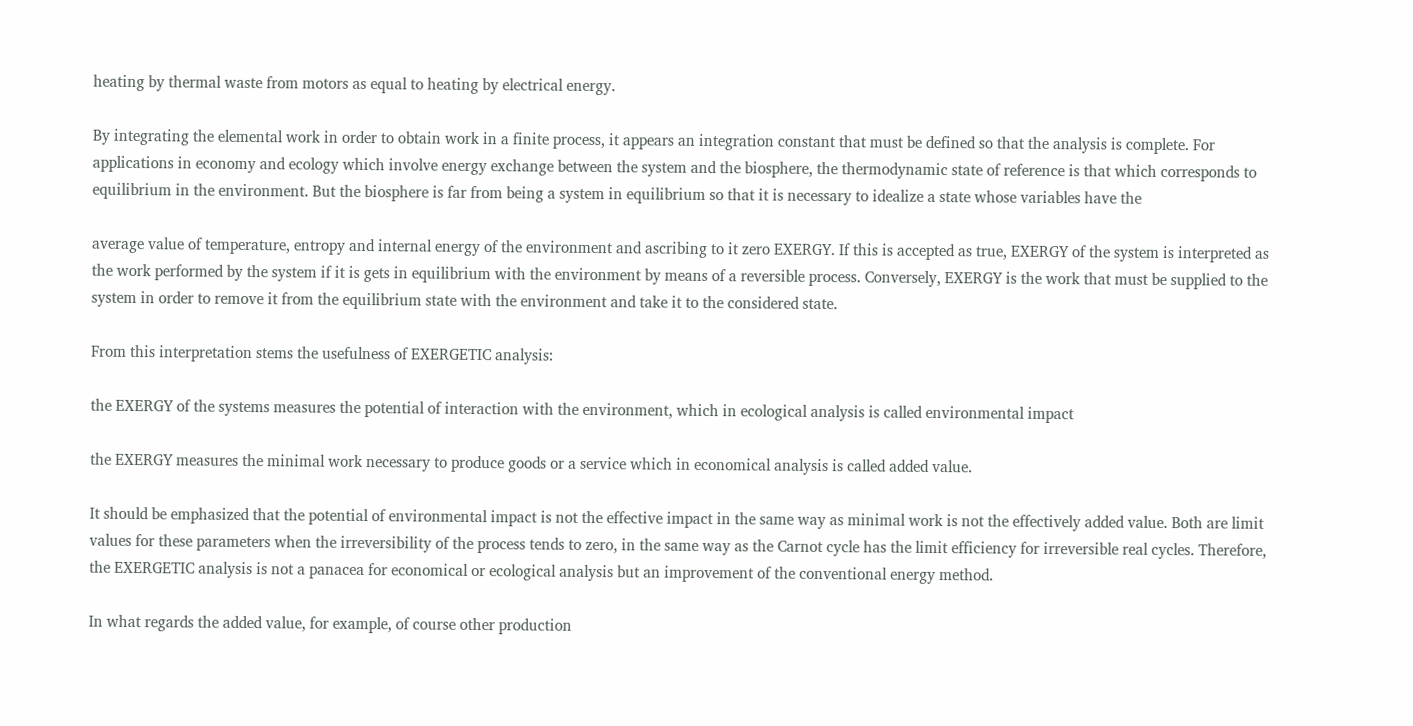heating by thermal waste from motors as equal to heating by electrical energy.

By integrating the elemental work in order to obtain work in a finite process, it appears an integration constant that must be defined so that the analysis is complete. For applications in economy and ecology which involve energy exchange between the system and the biosphere, the thermodynamic state of reference is that which corresponds to equilibrium in the environment. But the biosphere is far from being a system in equilibrium so that it is necessary to idealize a state whose variables have the

average value of temperature, entropy and internal energy of the environment and ascribing to it zero EXERGY. If this is accepted as true, EXERGY of the system is interpreted as the work performed by the system if it is gets in equilibrium with the environment by means of a reversible process. Conversely, EXERGY is the work that must be supplied to the system in order to remove it from the equilibrium state with the environment and take it to the considered state.

From this interpretation stems the usefulness of EXERGETIC analysis:

the EXERGY of the systems measures the potential of interaction with the environment, which in ecological analysis is called environmental impact

the EXERGY measures the minimal work necessary to produce goods or a service which in economical analysis is called added value.

It should be emphasized that the potential of environmental impact is not the effective impact in the same way as minimal work is not the effectively added value. Both are limit values for these parameters when the irreversibility of the process tends to zero, in the same way as the Carnot cycle has the limit efficiency for irreversible real cycles. Therefore, the EXERGETIC analysis is not a panacea for economical or ecological analysis but an improvement of the conventional energy method.

In what regards the added value, for example, of course other production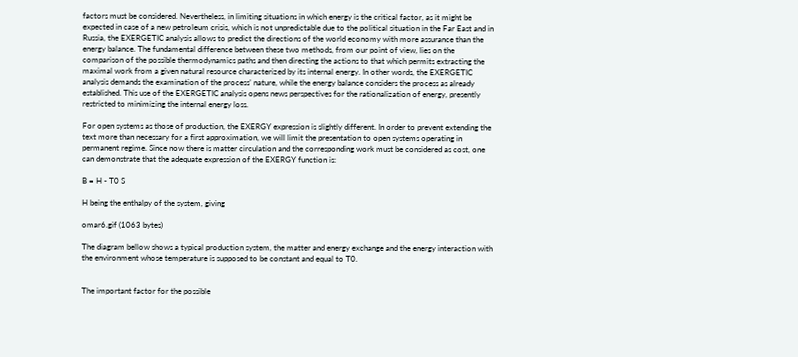factors must be considered. Nevertheless, in limiting situations in which energy is the critical factor, as it might be expected in case of a new petroleum crisis, which is not unpredictable due to the political situation in the Far East and in Russia, the EXERGETIC analysis allows to predict the directions of the world economy with more assurance than the energy balance. The fundamental difference between these two methods, from our point of view, lies on the comparison of the possible thermodynamics paths and then directing the actions to that which permits extracting the maximal work from a given natural resource characterized by its internal energy. In other words, the EXERGETIC analysis demands the examination of the process’ nature, while the energy balance considers the process as already established. This use of the EXERGETIC analysis opens news perspectives for the rationalization of energy, presently restricted to minimizing the internal energy loss.

For open systems as those of production, the EXERGY expression is slightly different. In order to prevent extending the text more than necessary for a first approximation, we will limit the presentation to open systems operating in permanent regime. Since now there is matter circulation and the corresponding work must be considered as cost, one can demonstrate that the adequate expression of the EXERGY function is:

B = H - T0 S

H being the enthalpy of the system, giving

omar6.gif (1063 bytes)

The diagram bellow shows a typical production system, the matter and energy exchange and the energy interaction with the environment whose temperature is supposed to be constant and equal to T0.


The important factor for the possible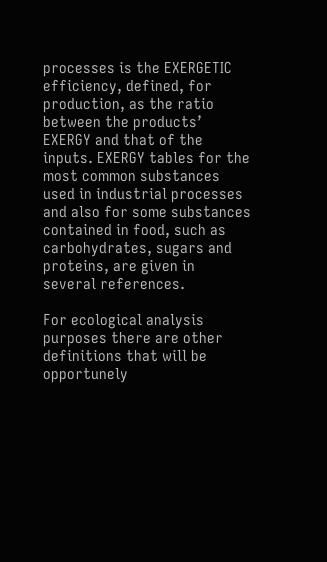processes is the EXERGETIC efficiency, defined, for production, as the ratio between the products’ EXERGY and that of the inputs. EXERGY tables for the most common substances used in industrial processes and also for some substances contained in food, such as carbohydrates, sugars and proteins, are given in several references.

For ecological analysis purposes there are other definitions that will be opportunely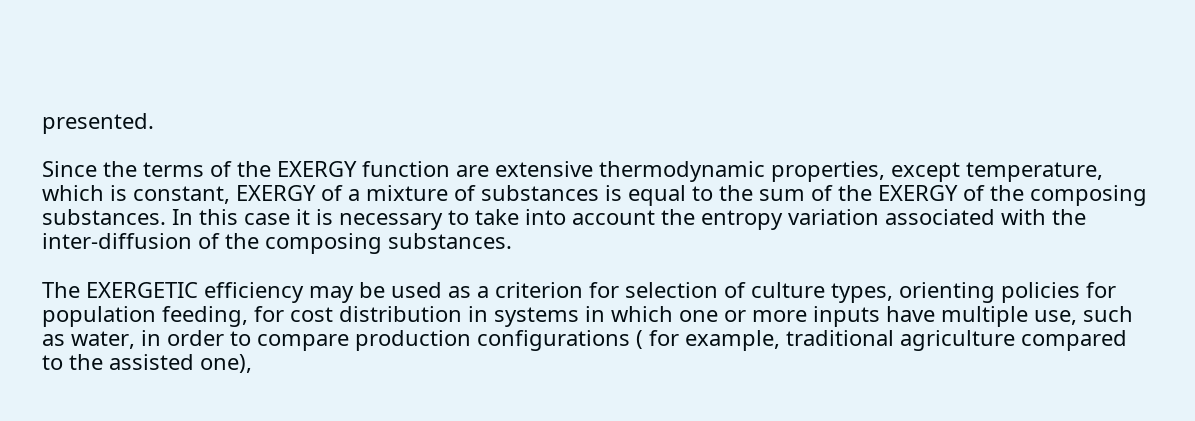presented.

Since the terms of the EXERGY function are extensive thermodynamic properties, except temperature, which is constant, EXERGY of a mixture of substances is equal to the sum of the EXERGY of the composing substances. In this case it is necessary to take into account the entropy variation associated with the inter-diffusion of the composing substances.

The EXERGETIC efficiency may be used as a criterion for selection of culture types, orienting policies for population feeding, for cost distribution in systems in which one or more inputs have multiple use, such as water, in order to compare production configurations ( for example, traditional agriculture compared to the assisted one),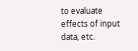to evaluate effects of input data, etc.